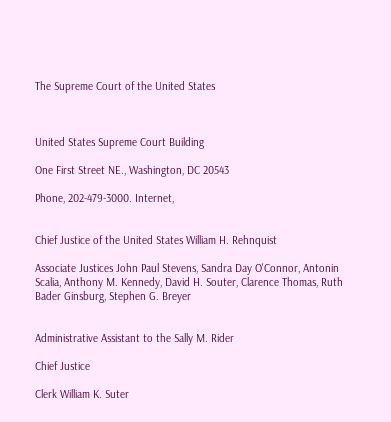The Supreme Court of the United States



United States Supreme Court Building

One First Street NE., Washington, DC 20543

Phone, 202-479-3000. Internet,


Chief Justice of the United States William H. Rehnquist

Associate Justices John Paul Stevens, Sandra Day O'Connor, Antonin Scalia, Anthony M. Kennedy, David H. Souter, Clarence Thomas, Ruth Bader Ginsburg, Stephen G. Breyer


Administrative Assistant to the Sally M. Rider

Chief Justice

Clerk William K. Suter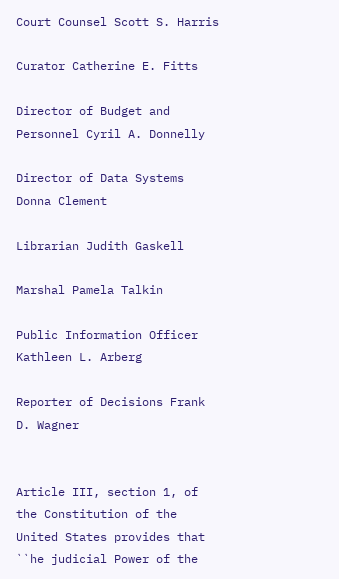Court Counsel Scott S. Harris

Curator Catherine E. Fitts

Director of Budget and Personnel Cyril A. Donnelly

Director of Data Systems Donna Clement

Librarian Judith Gaskell

Marshal Pamela Talkin

Public Information Officer Kathleen L. Arberg

Reporter of Decisions Frank D. Wagner


Article III, section 1, of the Constitution of the United States provides that ``he judicial Power of the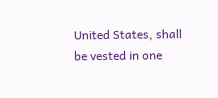United States, shall be vested in one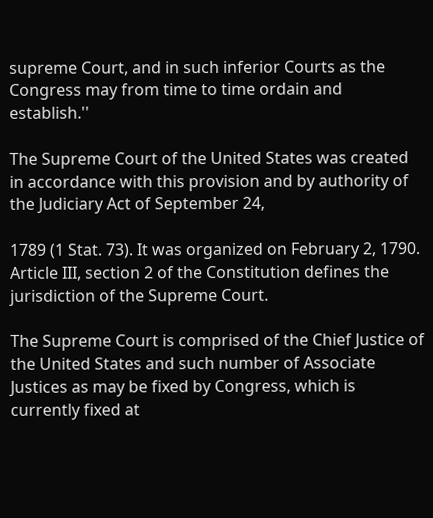supreme Court, and in such inferior Courts as the Congress may from time to time ordain and establish.''

The Supreme Court of the United States was created in accordance with this provision and by authority of the Judiciary Act of September 24,

1789 (1 Stat. 73). It was organized on February 2, 1790. Article III, section 2 of the Constitution defines the jurisdiction of the Supreme Court.

The Supreme Court is comprised of the Chief Justice of the United States and such number of Associate Justices as may be fixed by Congress, which is currently fixed at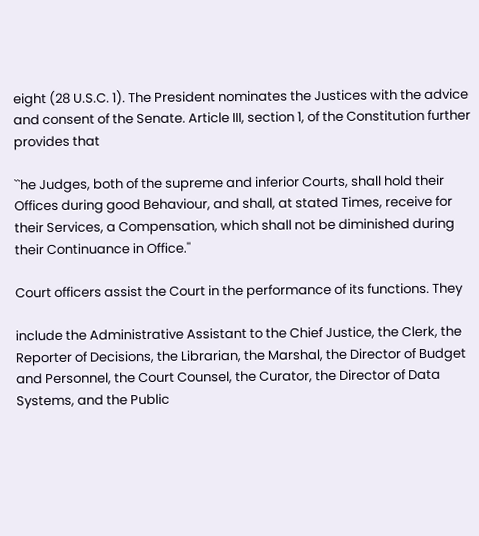eight (28 U.S.C. 1). The President nominates the Justices with the advice and consent of the Senate. Article III, section 1, of the Constitution further provides that

``he Judges, both of the supreme and inferior Courts, shall hold their Offices during good Behaviour, and shall, at stated Times, receive for their Services, a Compensation, which shall not be diminished during their Continuance in Office.''

Court officers assist the Court in the performance of its functions. They

include the Administrative Assistant to the Chief Justice, the Clerk, the Reporter of Decisions, the Librarian, the Marshal, the Director of Budget and Personnel, the Court Counsel, the Curator, the Director of Data Systems, and the Public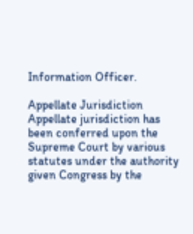Information Officer.

Appellate Jurisdiction Appellate jurisdiction has been conferred upon the Supreme Court by various statutes under the authority given Congress by the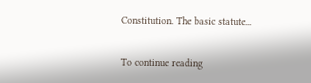Constitution. The basic statute...

To continue reading